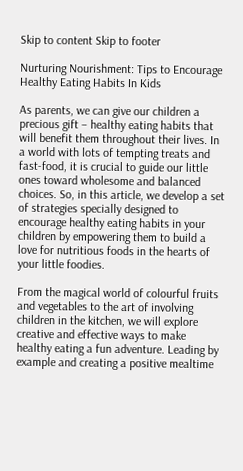Skip to content Skip to footer

Nurturing Nourishment: Tips to Encourage Healthy Eating Habits In Kids

As parents, we can give our children a precious gift – healthy eating habits that will benefit them throughout their lives. In a world with lots of tempting treats and fast-food, it is crucial to guide our little ones toward wholesome and balanced choices. So, in this article, we develop a set of strategies specially designed to encourage healthy eating habits in your children by empowering them to build a love for nutritious foods in the hearts of your little foodies.

From the magical world of colourful fruits and vegetables to the art of involving children in the kitchen, we will explore creative and effective ways to make healthy eating a fun adventure. Leading by example and creating a positive mealtime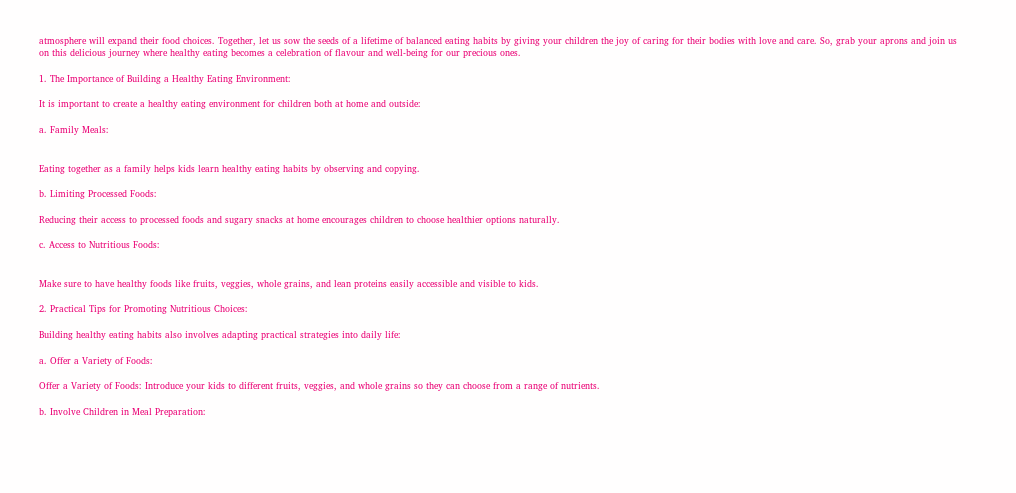atmosphere will expand their food choices. Together, let us sow the seeds of a lifetime of balanced eating habits by giving your children the joy of caring for their bodies with love and care. So, grab your aprons and join us on this delicious journey where healthy eating becomes a celebration of flavour and well-being for our precious ones.

1. The Importance of Building a Healthy Eating Environment:

It is important to create a healthy eating environment for children both at home and outside:

a. Family Meals:


Eating together as a family helps kids learn healthy eating habits by observing and copying.

b. Limiting Processed Foods:

Reducing their access to processed foods and sugary snacks at home encourages children to choose healthier options naturally.

c. Access to Nutritious Foods:


Make sure to have healthy foods like fruits, veggies, whole grains, and lean proteins easily accessible and visible to kids.

2. Practical Tips for Promoting Nutritious Choices:

Building healthy eating habits also involves adapting practical strategies into daily life:

a. Offer a Variety of Foods:

Offer a Variety of Foods: Introduce your kids to different fruits, veggies, and whole grains so they can choose from a range of nutrients.

b. Involve Children in Meal Preparation: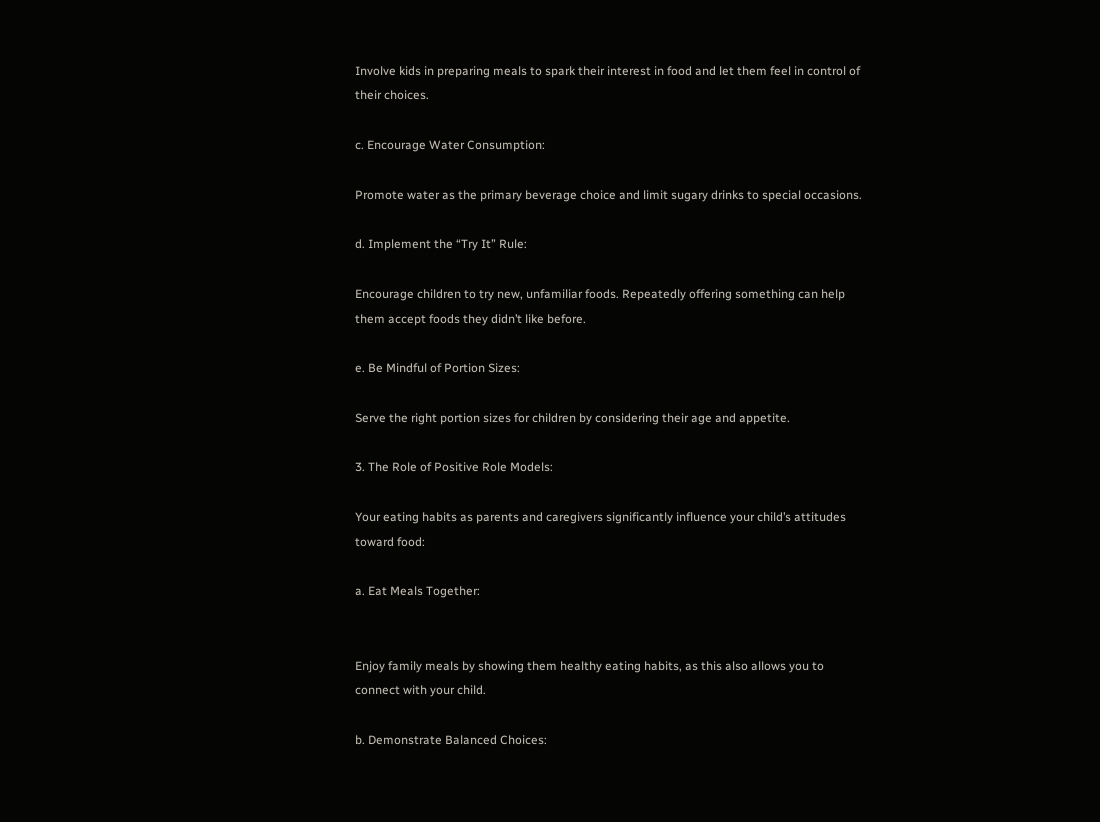Involve kids in preparing meals to spark their interest in food and let them feel in control of their choices.

c. Encourage Water Consumption:

Promote water as the primary beverage choice and limit sugary drinks to special occasions.

d. Implement the “Try It” Rule:

Encourage children to try new, unfamiliar foods. Repeatedly offering something can help them accept foods they didn’t like before.

e. Be Mindful of Portion Sizes:

Serve the right portion sizes for children by considering their age and appetite.

3. The Role of Positive Role Models:

Your eating habits as parents and caregivers significantly influence your child’s attitudes toward food:

a. Eat Meals Together:


Enjoy family meals by showing them healthy eating habits, as this also allows you to connect with your child.

b. Demonstrate Balanced Choices: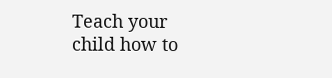Teach your child how to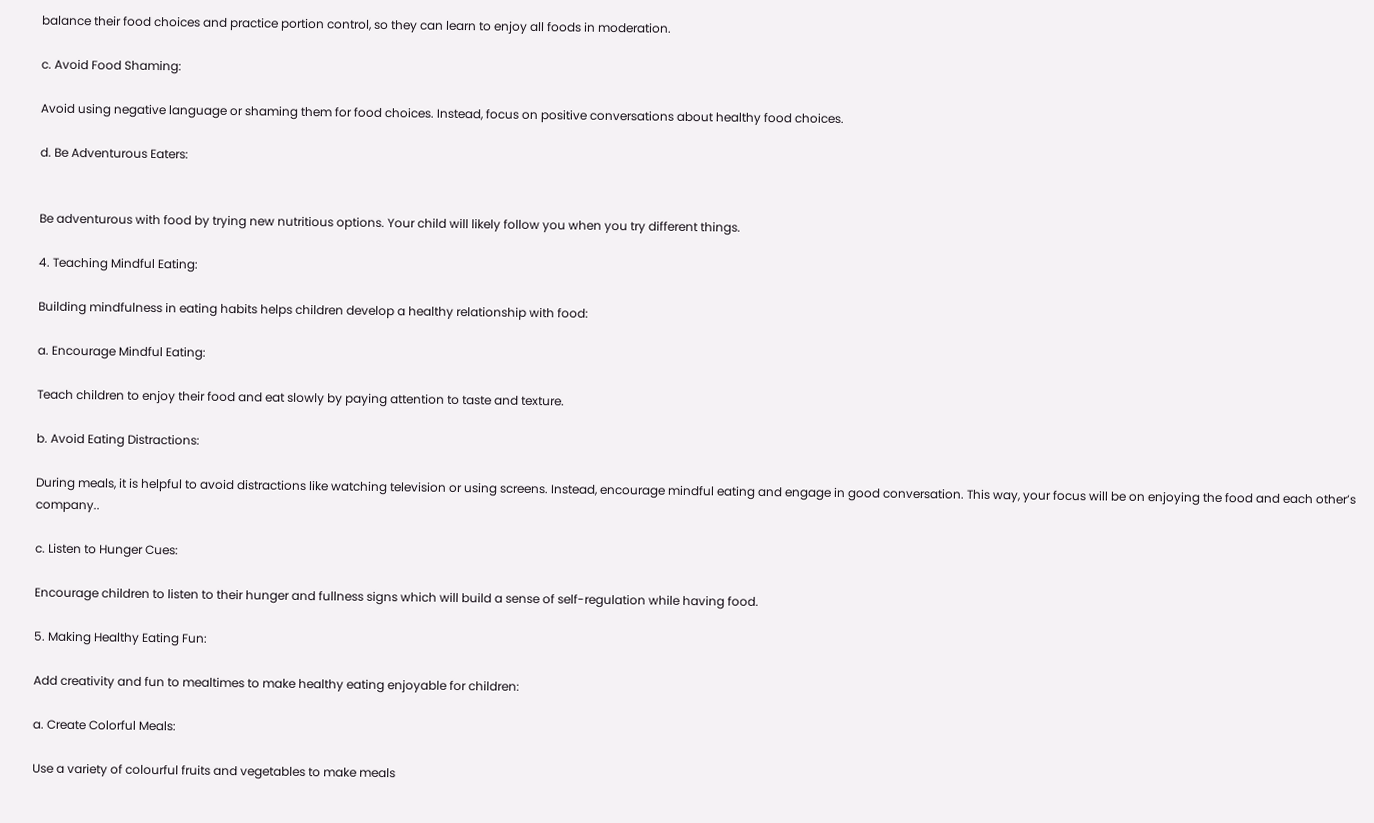balance their food choices and practice portion control, so they can learn to enjoy all foods in moderation.

c. Avoid Food Shaming:

Avoid using negative language or shaming them for food choices. Instead, focus on positive conversations about healthy food choices.

d. Be Adventurous Eaters:


Be adventurous with food by trying new nutritious options. Your child will likely follow you when you try different things.

4. Teaching Mindful Eating:

Building mindfulness in eating habits helps children develop a healthy relationship with food:

a. Encourage Mindful Eating:

Teach children to enjoy their food and eat slowly by paying attention to taste and texture.

b. Avoid Eating Distractions:

During meals, it is helpful to avoid distractions like watching television or using screens. Instead, encourage mindful eating and engage in good conversation. This way, your focus will be on enjoying the food and each other’s company..

c. Listen to Hunger Cues:

Encourage children to listen to their hunger and fullness signs which will build a sense of self-regulation while having food.

5. Making Healthy Eating Fun:

Add creativity and fun to mealtimes to make healthy eating enjoyable for children:

a. Create Colorful Meals:

Use a variety of colourful fruits and vegetables to make meals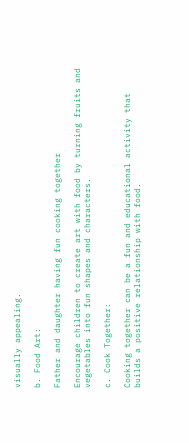visually appealing.

b. Food Art:

Father and daughter having fun cooking together

Encourage children to create art with food by turning fruits and vegetables into fun shapes and characters.

c. Cook Together:

Cooking together can be a fun and educational activity that builds a positive relationship with food.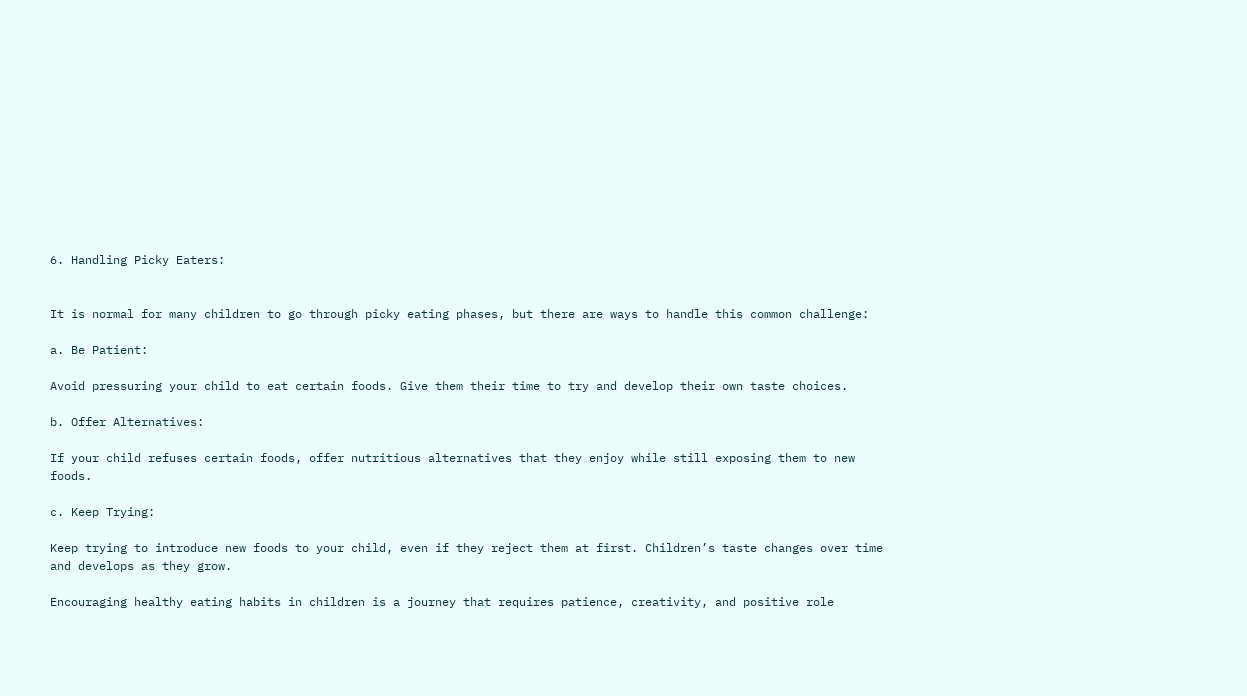6. Handling Picky Eaters:


It is normal for many children to go through picky eating phases, but there are ways to handle this common challenge:

a. Be Patient:

Avoid pressuring your child to eat certain foods. Give them their time to try and develop their own taste choices.

b. Offer Alternatives:

If your child refuses certain foods, offer nutritious alternatives that they enjoy while still exposing them to new foods.

c. Keep Trying:

Keep trying to introduce new foods to your child, even if they reject them at first. Children’s taste changes over time and develops as they grow.

Encouraging healthy eating habits in children is a journey that requires patience, creativity, and positive role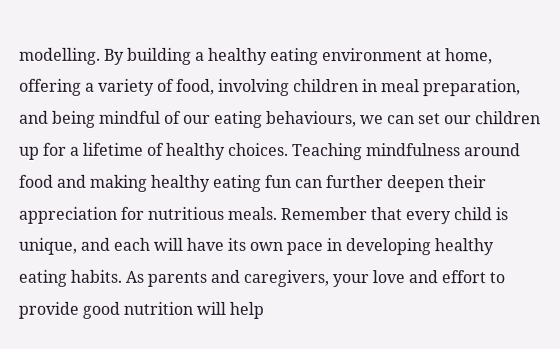modelling. By building a healthy eating environment at home, offering a variety of food, involving children in meal preparation, and being mindful of our eating behaviours, we can set our children up for a lifetime of healthy choices. Teaching mindfulness around food and making healthy eating fun can further deepen their appreciation for nutritious meals. Remember that every child is unique, and each will have its own pace in developing healthy eating habits. As parents and caregivers, your love and effort to provide good nutrition will help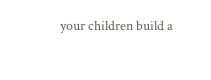your children build a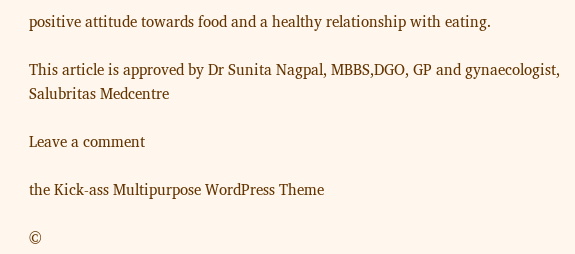positive attitude towards food and a healthy relationship with eating.

This article is approved by Dr Sunita Nagpal, MBBS,DGO, GP and gynaecologist, Salubritas Medcentre

Leave a comment

the Kick-ass Multipurpose WordPress Theme

©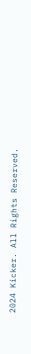2024 Kicker. All Rights Reserved.